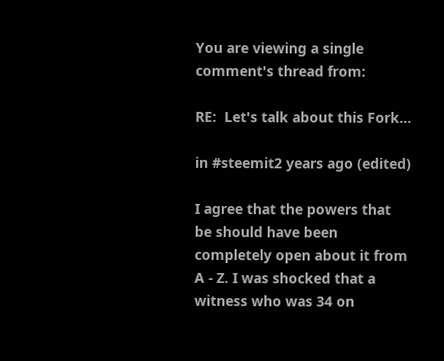You are viewing a single comment's thread from:

RE:  Let's talk about this Fork...

in #steemit2 years ago (edited)

I agree that the powers that be should have been completely open about it from A - Z. I was shocked that a witness who was 34 on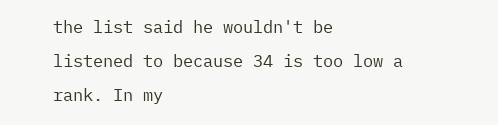the list said he wouldn't be listened to because 34 is too low a rank. In my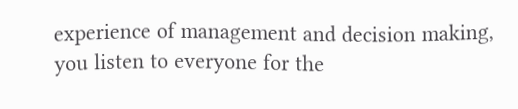experience of management and decision making, you listen to everyone for the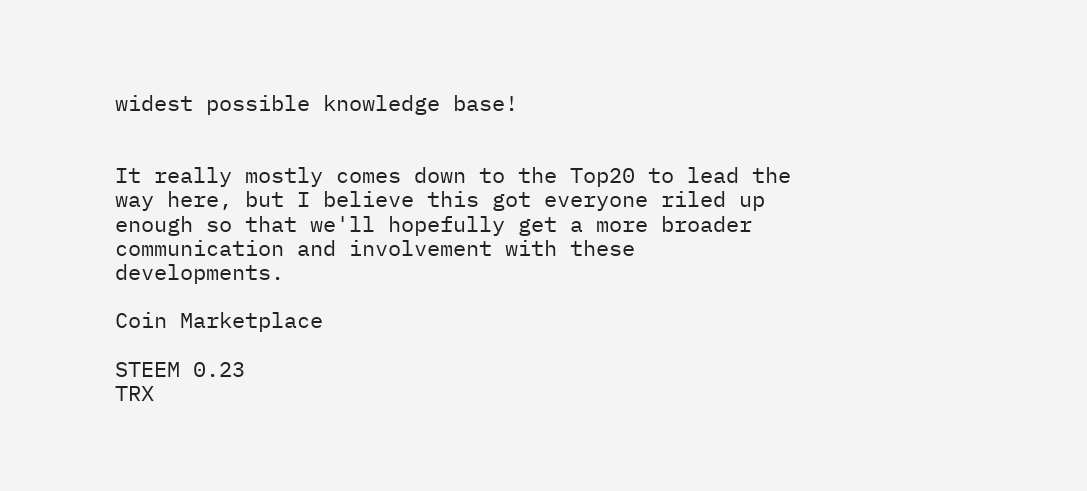widest possible knowledge base!


It really mostly comes down to the Top20 to lead the way here, but I believe this got everyone riled up enough so that we'll hopefully get a more broader communication and involvement with these developments.

Coin Marketplace

STEEM 0.23
TRX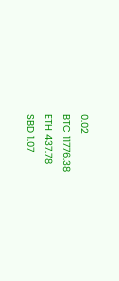0.02
BTC 11776.38
ETH 437.78
SBD 1.07